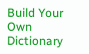Build Your Own Dictionary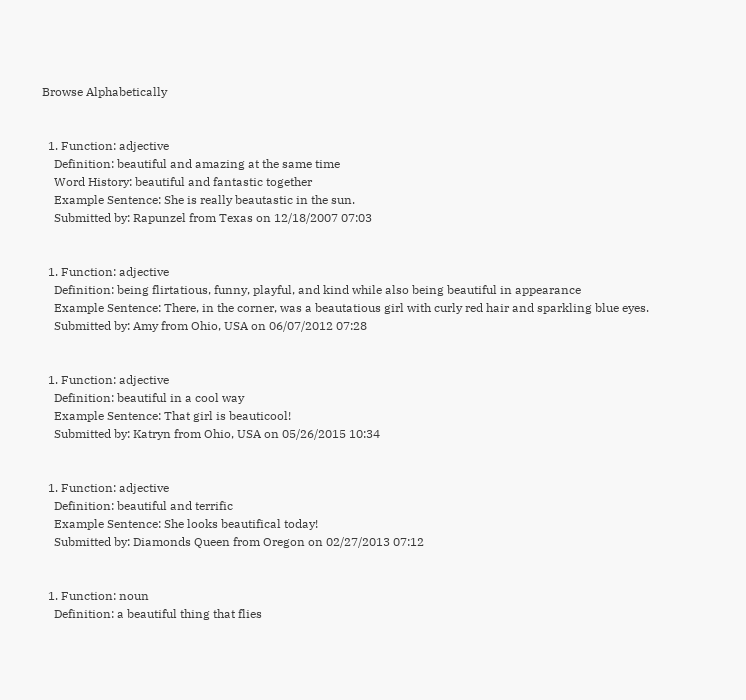Browse Alphabetically


  1. Function: adjective
    Definition: beautiful and amazing at the same time
    Word History: beautiful and fantastic together
    Example Sentence: She is really beautastic in the sun.
    Submitted by: Rapunzel from Texas on 12/18/2007 07:03


  1. Function: adjective
    Definition: being flirtatious, funny, playful, and kind while also being beautiful in appearance
    Example Sentence: There, in the corner, was a beautatious girl with curly red hair and sparkling blue eyes.
    Submitted by: Amy from Ohio, USA on 06/07/2012 07:28


  1. Function: adjective
    Definition: beautiful in a cool way
    Example Sentence: That girl is beauticool!
    Submitted by: Katryn from Ohio, USA on 05/26/2015 10:34


  1. Function: adjective
    Definition: beautiful and terrific
    Example Sentence: She looks beautifical today!
    Submitted by: Diamonds Queen from Oregon on 02/27/2013 07:12


  1. Function: noun
    Definition: a beautiful thing that flies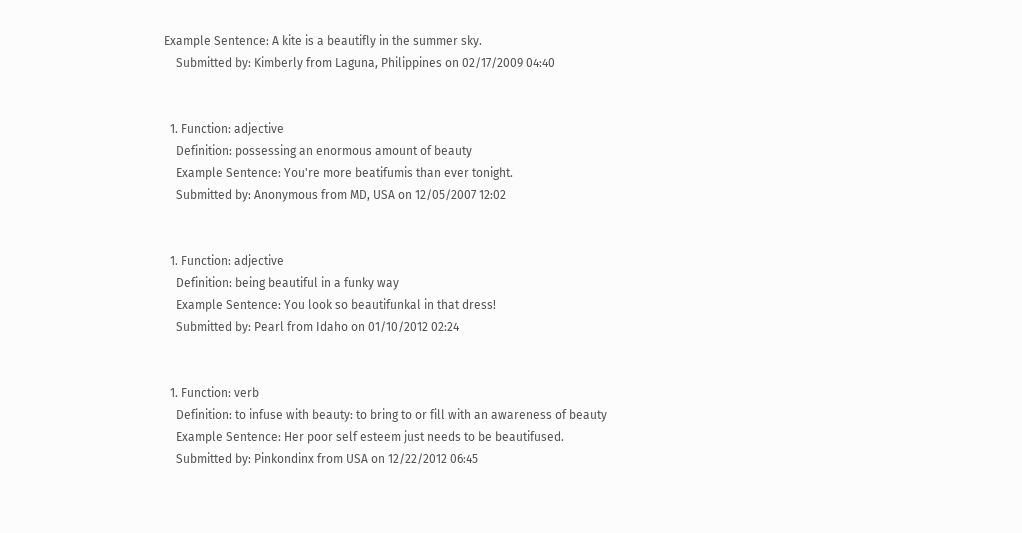Example Sentence: A kite is a beautifly in the summer sky.
    Submitted by: Kimberly from Laguna, Philippines on 02/17/2009 04:40


  1. Function: adjective
    Definition: possessing an enormous amount of beauty
    Example Sentence: You're more beatifumis than ever tonight.
    Submitted by: Anonymous from MD, USA on 12/05/2007 12:02


  1. Function: adjective
    Definition: being beautiful in a funky way
    Example Sentence: You look so beautifunkal in that dress!
    Submitted by: Pearl from Idaho on 01/10/2012 02:24


  1. Function: verb
    Definition: to infuse with beauty: to bring to or fill with an awareness of beauty
    Example Sentence: Her poor self esteem just needs to be beautifused.
    Submitted by: Pinkondinx from USA on 12/22/2012 06:45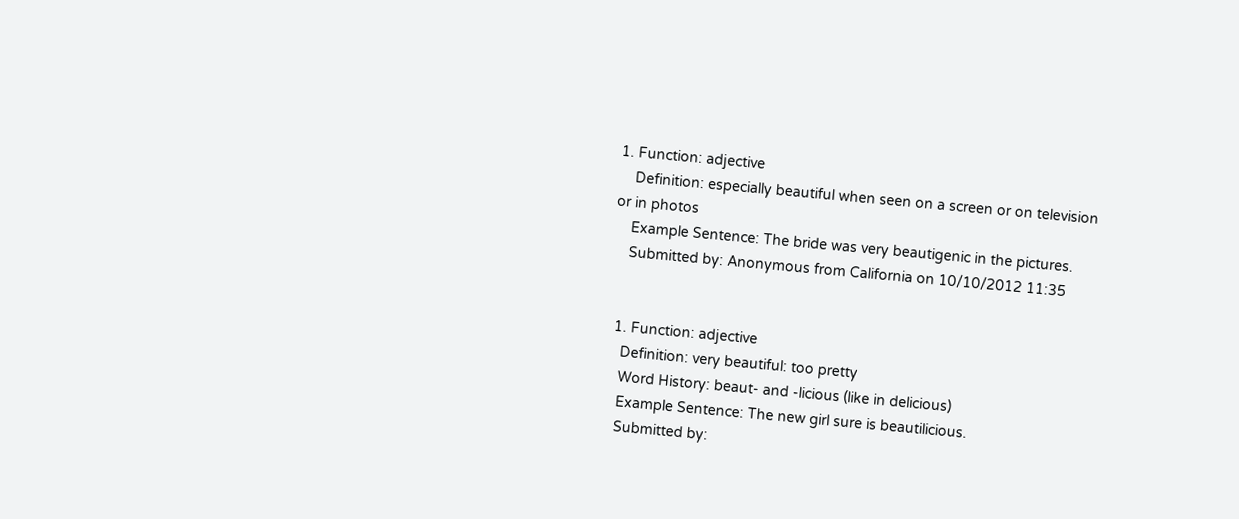1. Function: adjective
    Definition: especially beautiful when seen on a screen or on television or in photos
    Example Sentence: The bride was very beautigenic in the pictures.
    Submitted by: Anonymous from California on 10/10/2012 11:35


  1. Function: adjective
    Definition: very beautiful: too pretty
    Word History: beaut- and -licious (like in delicious)
    Example Sentence: The new girl sure is beautilicious.
    Submitted by: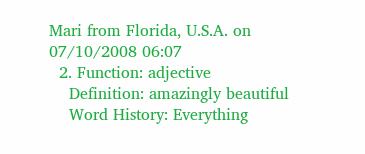Mari from Florida, U.S.A. on 07/10/2008 06:07
  2. Function: adjective
    Definition: amazingly beautiful
    Word History: Everything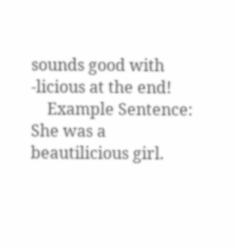sounds good with -licious at the end!
    Example Sentence: She was a beautilicious girl.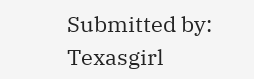Submitted by: Texasgirl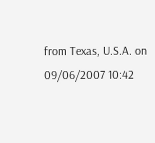from Texas, U.S.A. on 09/06/2007 10:42